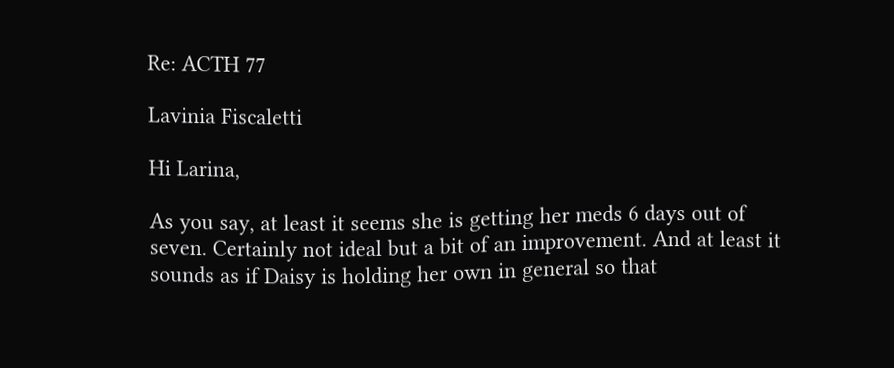Re: ACTH 77

Lavinia Fiscaletti

Hi Larina,

As you say, at least it seems she is getting her meds 6 days out of seven. Certainly not ideal but a bit of an improvement. And at least it sounds as if Daisy is holding her own in general so that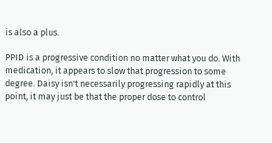is also a plus.

PPID is a progressive condition no matter what you do. With medication, it appears to slow that progression to some degree. Daisy isn't necessarily progressing rapidly at this point, it may just be that the proper dose to control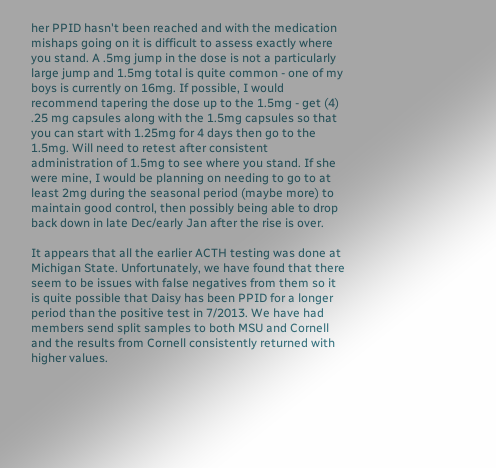her PPID hasn't been reached and with the medication mishaps going on it is difficult to assess exactly where you stand. A .5mg jump in the dose is not a particularly large jump and 1.5mg total is quite common - one of my boys is currently on 16mg. If possible, I would recommend tapering the dose up to the 1.5mg - get (4) .25 mg capsules along with the 1.5mg capsules so that you can start with 1.25mg for 4 days then go to the 1.5mg. Will need to retest after consistent administration of 1.5mg to see where you stand. If she were mine, I would be planning on needing to go to at least 2mg during the seasonal period (maybe more) to maintain good control, then possibly being able to drop back down in late Dec/early Jan after the rise is over.

It appears that all the earlier ACTH testing was done at Michigan State. Unfortunately, we have found that there seem to be issues with false negatives from them so it is quite possible that Daisy has been PPID for a longer period than the positive test in 7/2013. We have had members send split samples to both MSU and Cornell and the results from Cornell consistently returned with higher values.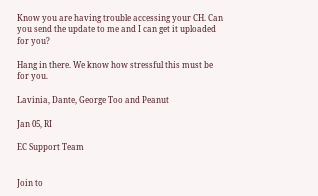Know you are having trouble accessing your CH. Can you send the update to me and I can get it uploaded for you?

Hang in there. We know how stressful this must be for you.

Lavinia, Dante, George Too and Peanut

Jan 05, RI

EC Support Team


Join to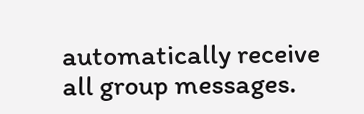automatically receive all group messages.